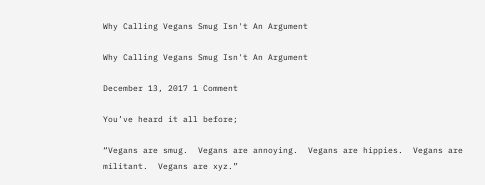Why Calling Vegans Smug Isn't An Argument

Why Calling Vegans Smug Isn't An Argument

December 13, 2017 1 Comment

You’ve heard it all before;

“Vegans are smug.  Vegans are annoying.  Vegans are hippies.  Vegans are militant.  Vegans are xyz.”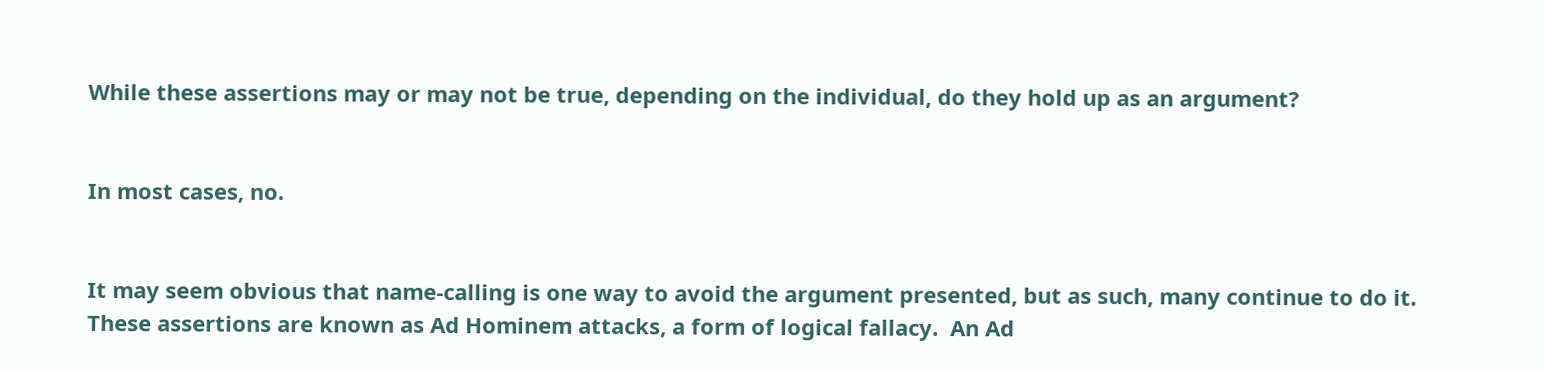While these assertions may or may not be true, depending on the individual, do they hold up as an argument?


In most cases, no.


It may seem obvious that name-calling is one way to avoid the argument presented, but as such, many continue to do it.   These assertions are known as Ad Hominem attacks, a form of logical fallacy.  An Ad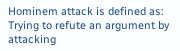Hominem attack is defined as: Trying to refute an argument by attacking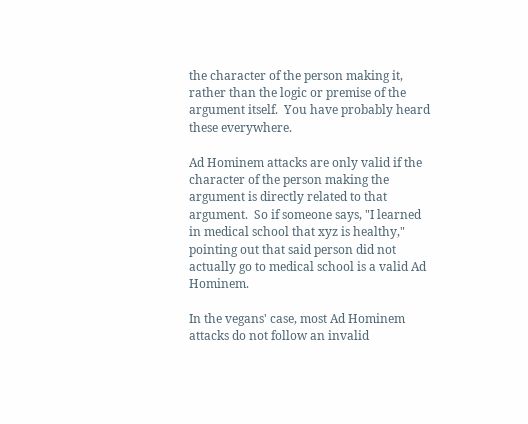the character of the person making it, rather than the logic or premise of the argument itself.  You have probably heard these everywhere.

Ad Hominem attacks are only valid if the character of the person making the argument is directly related to that argument.  So if someone says, "I learned in medical school that xyz is healthy," pointing out that said person did not actually go to medical school is a valid Ad Hominem.

In the vegans' case, most Ad Hominem attacks do not follow an invalid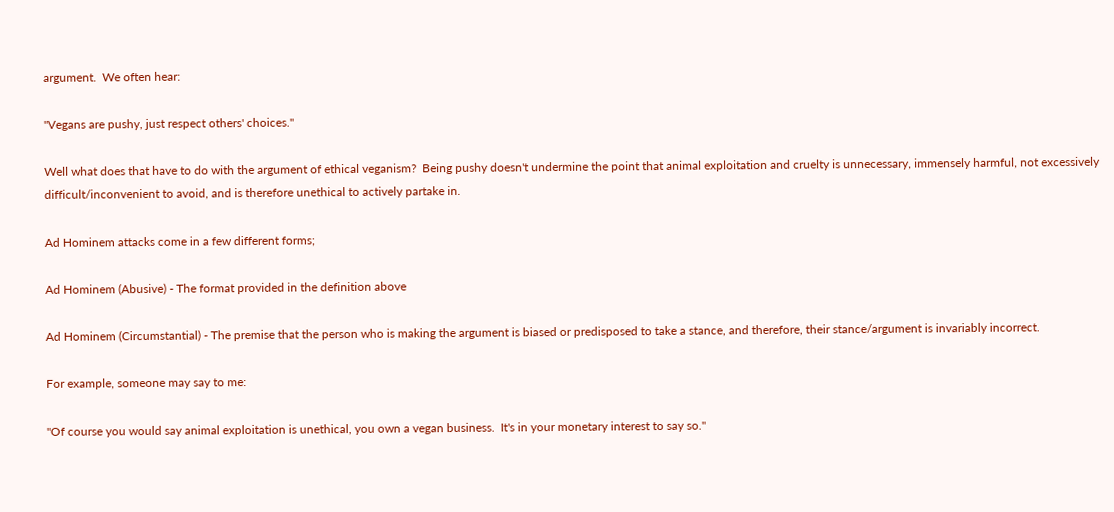argument.  We often hear:

"Vegans are pushy, just respect others' choices."

Well what does that have to do with the argument of ethical veganism?  Being pushy doesn't undermine the point that animal exploitation and cruelty is unnecessary, immensely harmful, not excessively difficult/inconvenient to avoid, and is therefore unethical to actively partake in.

Ad Hominem attacks come in a few different forms;

Ad Hominem (Abusive) - The format provided in the definition above

Ad Hominem (Circumstantial) - The premise that the person who is making the argument is biased or predisposed to take a stance, and therefore, their stance/argument is invariably incorrect.

For example, someone may say to me:

"Of course you would say animal exploitation is unethical, you own a vegan business.  It's in your monetary interest to say so."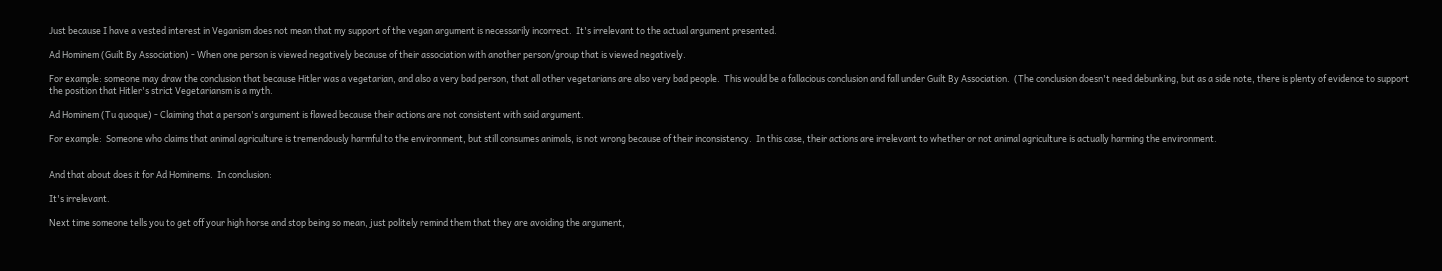Just because I have a vested interest in Veganism does not mean that my support of the vegan argument is necessarily incorrect.  It's irrelevant to the actual argument presented.

Ad Hominem (Guilt By Association) - When one person is viewed negatively because of their association with another person/group that is viewed negatively.

For example: someone may draw the conclusion that because Hitler was a vegetarian, and also a very bad person, that all other vegetarians are also very bad people.  This would be a fallacious conclusion and fall under Guilt By Association.  (The conclusion doesn't need debunking, but as a side note, there is plenty of evidence to support the position that Hitler's strict Vegetariansm is a myth.

Ad Hominem (Tu quoque) - Claiming that a person's argument is flawed because their actions are not consistent with said argument.

For example:  Someone who claims that animal agriculture is tremendously harmful to the environment, but still consumes animals, is not wrong because of their inconsistency.  In this case, their actions are irrelevant to whether or not animal agriculture is actually harming the environment.


And that about does it for Ad Hominems.  In conclusion:

It's irrelevant.

Next time someone tells you to get off your high horse and stop being so mean, just politely remind them that they are avoiding the argument,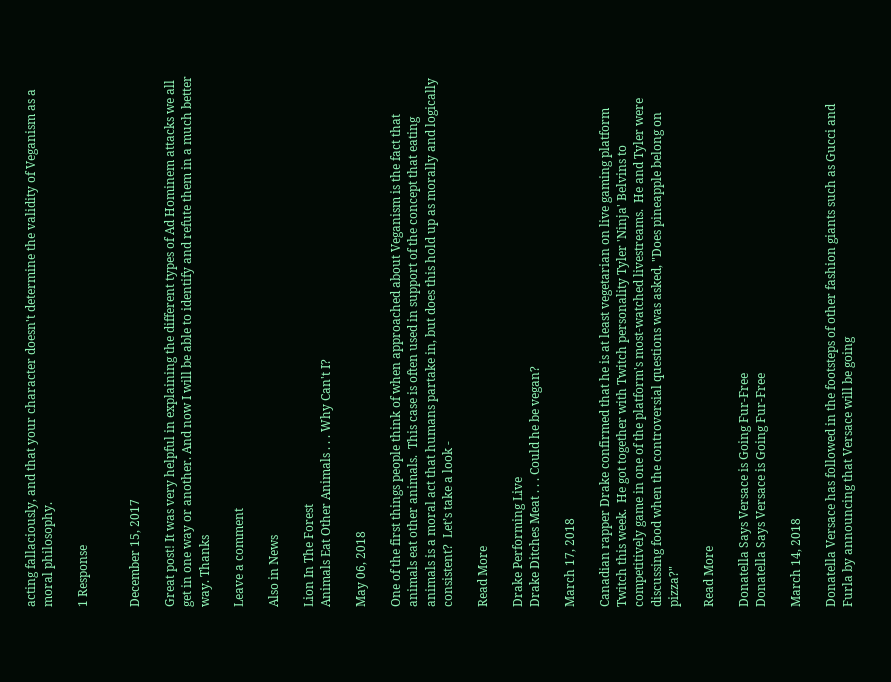acting fallaciously, and that your character doesn't determine the validity of Veganism as a moral philosophy.

1 Response


December 15, 2017

Great post! It was very helpful in explaining the different types of Ad Hominem attacks we all get in one way or another. And now I will be able to identify and refute them in a much better way. Thanks

Leave a comment

Also in News

Lion In The Forest
Animals Eat Other Animals . . . Why Can't I?

May 06, 2018

One of the first things people think of when approached about Veganism is the fact that animals eat other animals.  This case is often used in support of the concept that eating animals is a moral act that humans partake in, but does this hold up as morally and logically consistent?  Let’s take a look -

Read More

Drake Performing Live
Drake Ditches Meat . . . Could he be vegan?

March 17, 2018

Canadian rapper Drake confirmed that he is at least vegetarian on live gaming platform Twitch this week.  He got together with Twitch personality Tyler 'Ninja' Belvins to competitively game in one of the platform's most-watched livestreams.  He and Tyler were discussing food when the controversial questions was asked, "Does pineapple belong on pizza?"

Read More

Donatella Says Versace is Going Fur-Free
Donatella Says Versace is Going Fur-Free

March 14, 2018

Donatella Versace has followed in the footsteps of other fashion giants such as Gucci and Furla by announcing that Versace will be going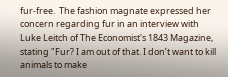fur-free.  The fashion magnate expressed her concern regarding fur in an interview with Luke Leitch of The Economist's 1843 Magazine, stating "Fur? I am out of that. I don’t want to kill animals to make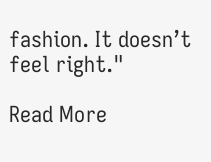fashion. It doesn’t feel right."

Read More